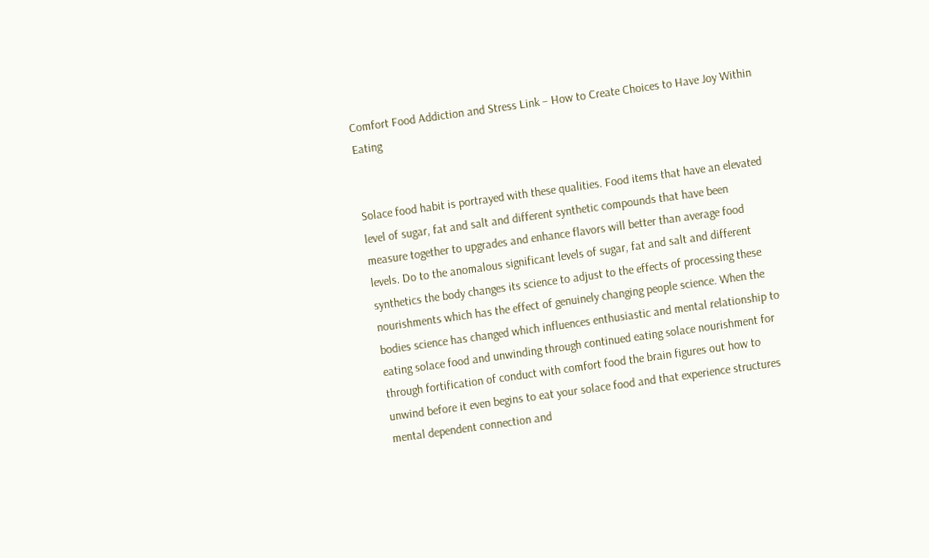Comfort Food Addiction and Stress Link – How to Create Choices to Have Joy Within Eating


Solace food habit is portrayed with these qualities. Food items that have an elevated level of sugar, fat and salt and different synthetic compounds that have been measure together to upgrades and enhance flavors will better than average food levels. Do to the anomalous significant levels of sugar, fat and salt and different synthetics the body changes its science to adjust to the effects of processing these nourishments which has the effect of genuinely changing people science. When the bodies science has changed which influences enthusiastic and mental relationship to eating solace food and unwinding through continued eating solace nourishment for through fortification of conduct with comfort food the brain figures out how to unwind before it even begins to eat your solace food and that experience structures mental dependent connection and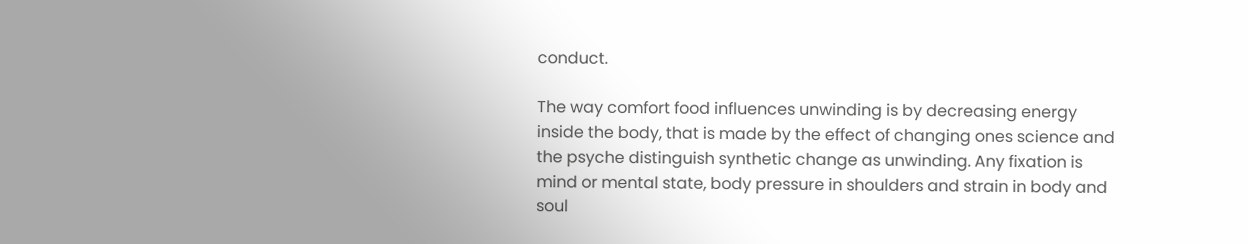conduct.

The way comfort food influences unwinding is by decreasing energy inside the body, that is made by the effect of changing ones science and the psyche distinguish synthetic change as unwinding. Any fixation is mind or mental state, body pressure in shoulders and strain in body and soul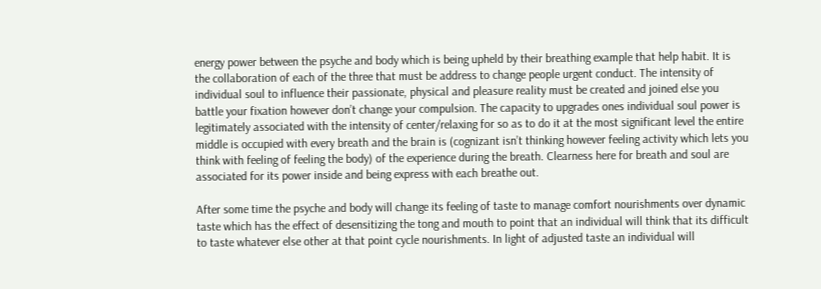energy power between the psyche and body which is being upheld by their breathing example that help habit. It is the collaboration of each of the three that must be address to change people urgent conduct. The intensity of individual soul to influence their passionate, physical and pleasure reality must be created and joined else you battle your fixation however don’t change your compulsion. The capacity to upgrades ones individual soul power is legitimately associated with the intensity of center/relaxing for so as to do it at the most significant level the entire middle is occupied with every breath and the brain is (cognizant isn’t thinking however feeling activity which lets you think with feeling of feeling the body) of the experience during the breath. Clearness here for breath and soul are associated for its power inside and being express with each breathe out.

After some time the psyche and body will change its feeling of taste to manage comfort nourishments over dynamic taste which has the effect of desensitizing the tong and mouth to point that an individual will think that its difficult to taste whatever else other at that point cycle nourishments. In light of adjusted taste an individual will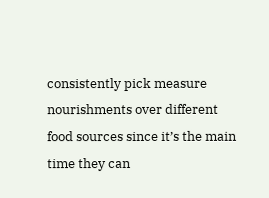consistently pick measure nourishments over different food sources since it’s the main time they can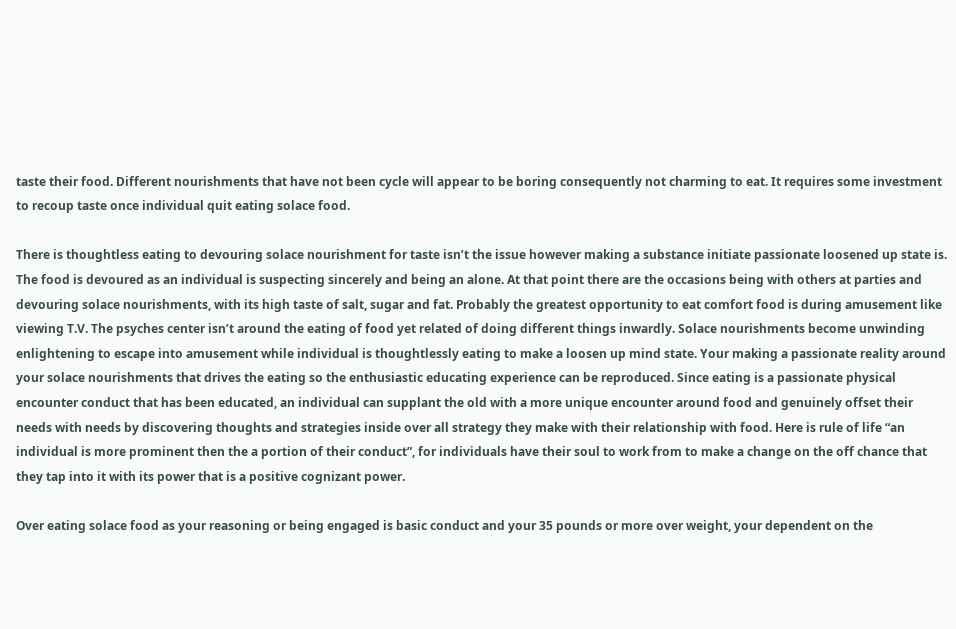taste their food. Different nourishments that have not been cycle will appear to be boring consequently not charming to eat. It requires some investment to recoup taste once individual quit eating solace food.

There is thoughtless eating to devouring solace nourishment for taste isn’t the issue however making a substance initiate passionate loosened up state is. The food is devoured as an individual is suspecting sincerely and being an alone. At that point there are the occasions being with others at parties and devouring solace nourishments, with its high taste of salt, sugar and fat. Probably the greatest opportunity to eat comfort food is during amusement like viewing T.V. The psyches center isn’t around the eating of food yet related of doing different things inwardly. Solace nourishments become unwinding enlightening to escape into amusement while individual is thoughtlessly eating to make a loosen up mind state. Your making a passionate reality around your solace nourishments that drives the eating so the enthusiastic educating experience can be reproduced. Since eating is a passionate physical encounter conduct that has been educated, an individual can supplant the old with a more unique encounter around food and genuinely offset their needs with needs by discovering thoughts and strategies inside over all strategy they make with their relationship with food. Here is rule of life “an individual is more prominent then the a portion of their conduct”, for individuals have their soul to work from to make a change on the off chance that they tap into it with its power that is a positive cognizant power.

Over eating solace food as your reasoning or being engaged is basic conduct and your 35 pounds or more over weight, your dependent on the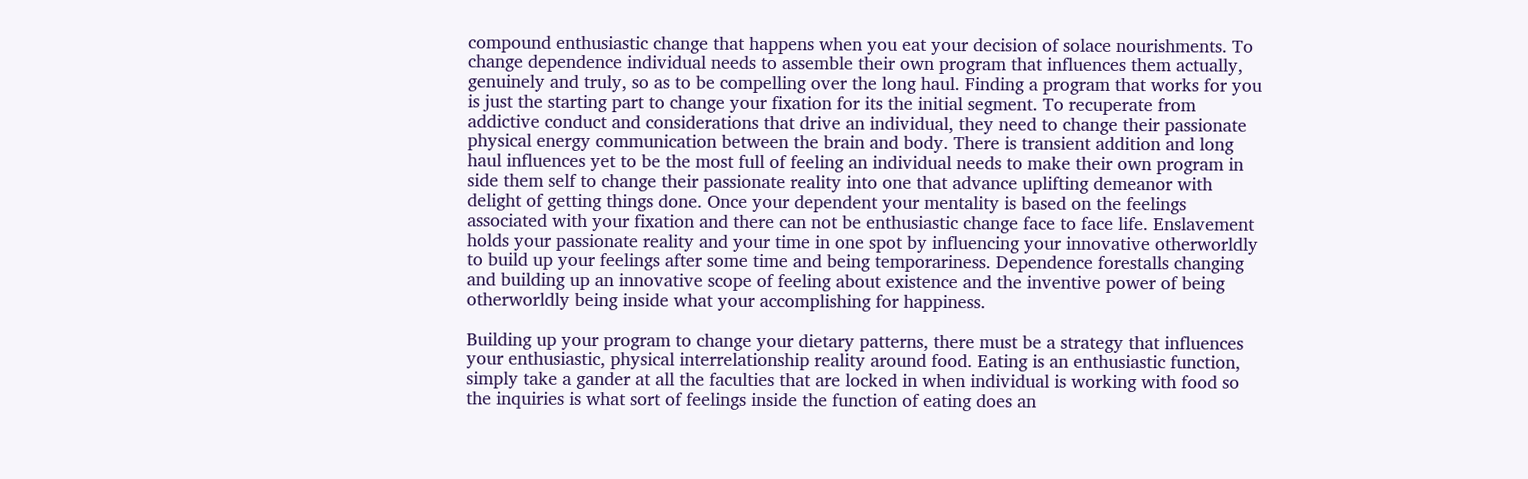compound enthusiastic change that happens when you eat your decision of solace nourishments. To change dependence individual needs to assemble their own program that influences them actually, genuinely and truly, so as to be compelling over the long haul. Finding a program that works for you is just the starting part to change your fixation for its the initial segment. To recuperate from addictive conduct and considerations that drive an individual, they need to change their passionate physical energy communication between the brain and body. There is transient addition and long haul influences yet to be the most full of feeling an individual needs to make their own program in side them self to change their passionate reality into one that advance uplifting demeanor with delight of getting things done. Once your dependent your mentality is based on the feelings associated with your fixation and there can not be enthusiastic change face to face life. Enslavement holds your passionate reality and your time in one spot by influencing your innovative otherworldly to build up your feelings after some time and being temporariness. Dependence forestalls changing and building up an innovative scope of feeling about existence and the inventive power of being otherworldly being inside what your accomplishing for happiness.

Building up your program to change your dietary patterns, there must be a strategy that influences your enthusiastic, physical interrelationship reality around food. Eating is an enthusiastic function, simply take a gander at all the faculties that are locked in when individual is working with food so the inquiries is what sort of feelings inside the function of eating does an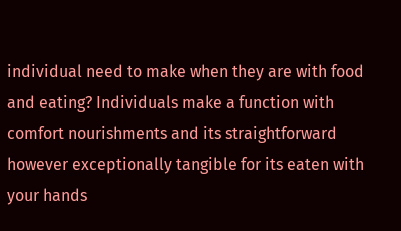individual need to make when they are with food and eating? Individuals make a function with comfort nourishments and its straightforward however exceptionally tangible for its eaten with your hands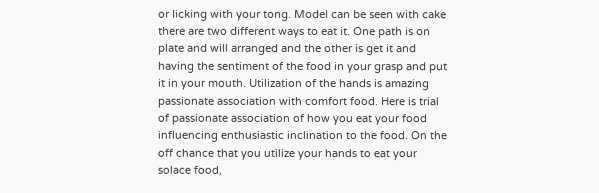or licking with your tong. Model can be seen with cake there are two different ways to eat it. One path is on plate and will arranged and the other is get it and having the sentiment of the food in your grasp and put it in your mouth. Utilization of the hands is amazing passionate association with comfort food. Here is trial of passionate association of how you eat your food influencing enthusiastic inclination to the food. On the off chance that you utilize your hands to eat your solace food,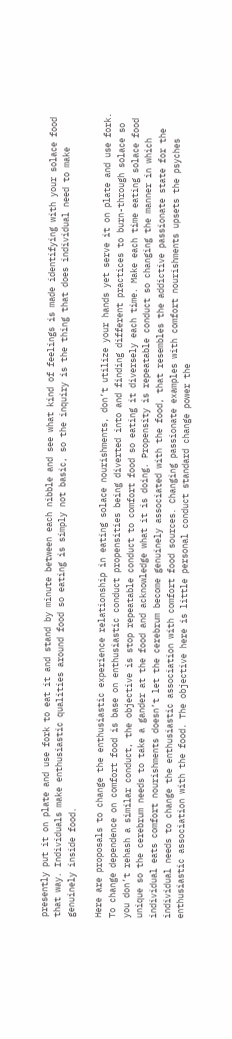presently put it on plate and use fork to eat it and stand by minute between each nibble and see what kind of feelings is made identifying with your solace food that way. Individuals make enthusiastic qualities around food so eating is simply not basic, so the inquiry is the thing that does individual need to make genuinely inside food.

Here are proposals to change the enthusiastic experience relationship in eating solace nourishments, don’t utilize your hands yet serve it on plate and use fork. To change dependence on comfort food is base on enthusiastic conduct propensities being diverted into and finding different practices to burn-through solace so you don’t rehash a similar conduct, the objective is stop repeatable conduct to comfort food so eating it diversely each time. Make each time eating solace food unique so the cerebrum needs to take a gander at the food and acknowledge what it is doing. Propensity is repeatable conduct so changing the manner in which individual eats comfort nourishments doesn’t let the cerebrum become genuinely associated with the food, that resembles the addictive passionate state for the individual needs to change the enthusiastic association with comfort food sources. Changing passionate examples with comfort nourishments upsets the psyches enthusiastic association with the food. The objective here is little personal conduct standard change power the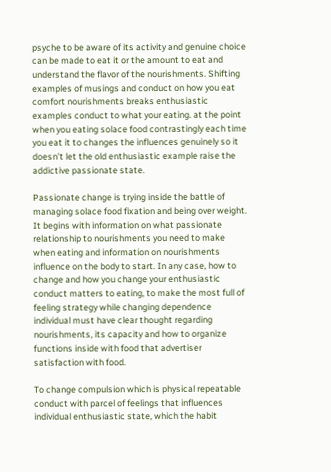psyche to be aware of its activity and genuine choice can be made to eat it or the amount to eat and understand the flavor of the nourishments. Shifting examples of musings and conduct on how you eat comfort nourishments breaks enthusiastic examples conduct to what your eating. at the point when you eating solace food contrastingly each time you eat it to changes the influences genuinely so it doesn’t let the old enthusiastic example raise the addictive passionate state.

Passionate change is trying inside the battle of managing solace food fixation and being over weight. It begins with information on what passionate relationship to nourishments you need to make when eating and information on nourishments influence on the body to start. In any case, how to change and how you change your enthusiastic conduct matters to eating, to make the most full of feeling strategy while changing dependence individual must have clear thought regarding nourishments, its capacity and how to organize functions inside with food that advertiser satisfaction with food.

To change compulsion which is physical repeatable conduct with parcel of feelings that influences individual enthusiastic state, which the habit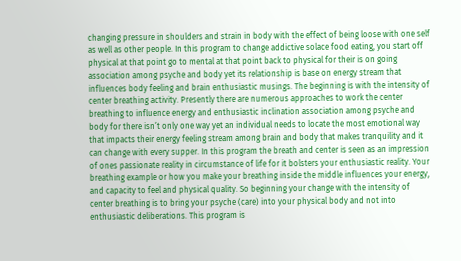changing pressure in shoulders and strain in body with the effect of being loose with one self as well as other people. In this program to change addictive solace food eating, you start off physical at that point go to mental at that point back to physical for their is on going association among psyche and body yet its relationship is base on energy stream that influences body feeling and brain enthusiastic musings. The beginning is with the intensity of center breathing activity. Presently there are numerous approaches to work the center breathing to influence energy and enthusiastic inclination association among psyche and body for there isn’t only one way yet an individual needs to locate the most emotional way that impacts their energy feeling stream among brain and body that makes tranquility and it can change with every supper. In this program the breath and center is seen as an impression of ones passionate reality in circumstance of life for it bolsters your enthusiastic reality. Your breathing example or how you make your breathing inside the middle influences your energy, and capacity to feel and physical quality. So beginning your change with the intensity of center breathing is to bring your psyche (care) into your physical body and not into enthusiastic deliberations. This program is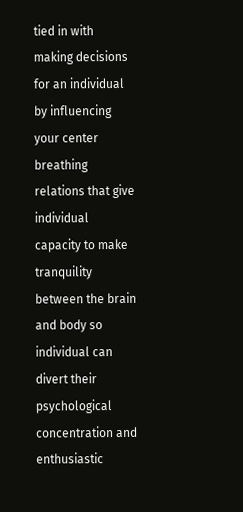tied in with making decisions for an individual by influencing your center breathing relations that give individual capacity to make tranquility between the brain and body so individual can divert their psychological concentration and enthusiastic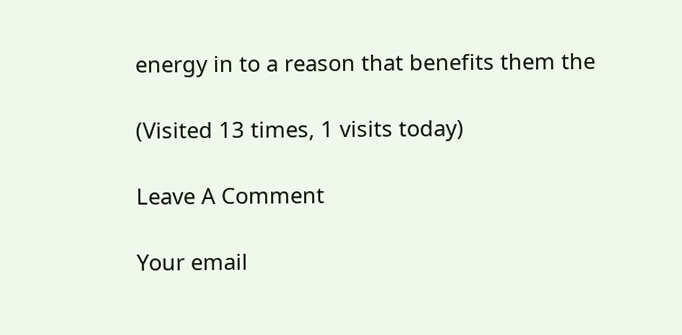energy in to a reason that benefits them the

(Visited 13 times, 1 visits today)

Leave A Comment

Your email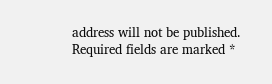address will not be published. Required fields are marked *